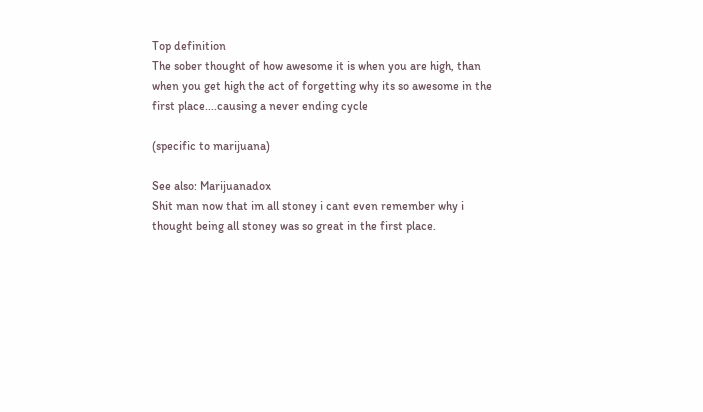Top definition
The sober thought of how awesome it is when you are high, than when you get high the act of forgetting why its so awesome in the first place....causing a never ending cycle

(specific to marijuana)

See also: Marijuanadox
Shit man now that im all stoney i cant even remember why i thought being all stoney was so great in the first place.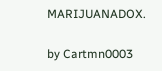MARIJUANADOX.

by Cartmn0003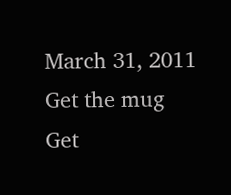March 31, 2011
Get the mug
Get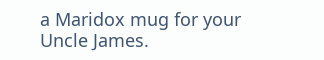a Maridox mug for your Uncle James.